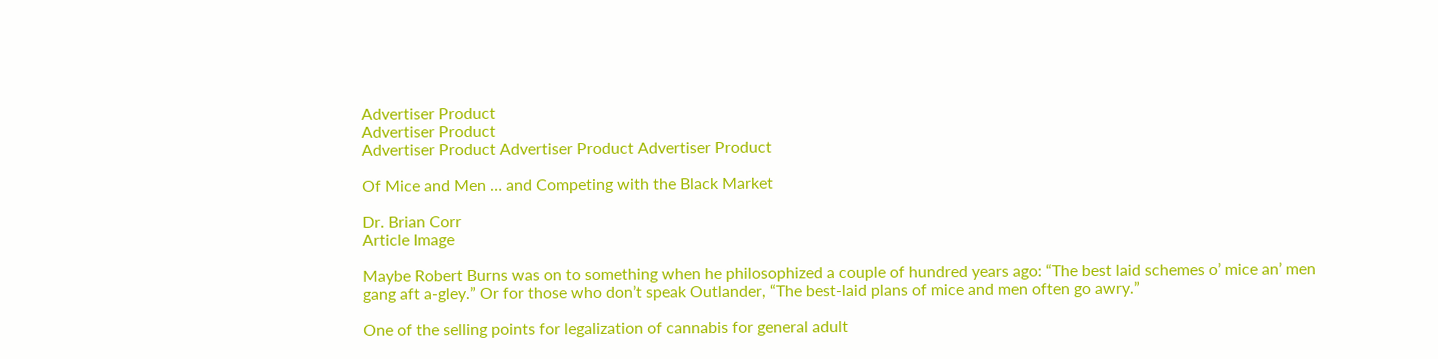Advertiser Product
Advertiser Product
Advertiser Product Advertiser Product Advertiser Product

Of Mice and Men … and Competing with the Black Market

Dr. Brian Corr
Article Image

Maybe Robert Burns was on to something when he philosophized a couple of hundred years ago: “The best laid schemes o’ mice an’ men gang aft a-gley.” Or for those who don’t speak Outlander, “The best-laid plans of mice and men often go awry.”

One of the selling points for legalization of cannabis for general adult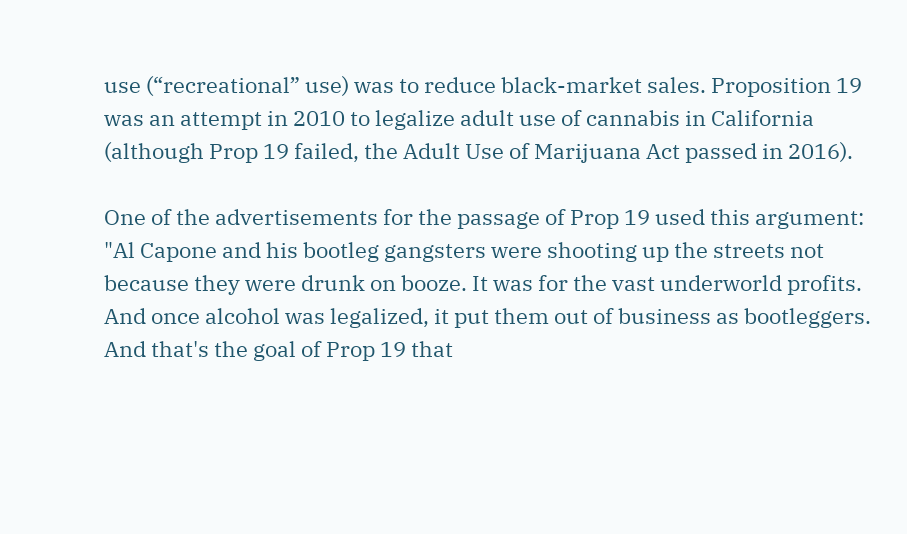use (“recreational” use) was to reduce black-market sales. Proposition 19 was an attempt in 2010 to legalize adult use of cannabis in California (although Prop 19 failed, the Adult Use of Marijuana Act passed in 2016).

One of the advertisements for the passage of Prop 19 used this argument: "Al Capone and his bootleg gangsters were shooting up the streets not because they were drunk on booze. It was for the vast underworld profits. And once alcohol was legalized, it put them out of business as bootleggers. And that's the goal of Prop 19 that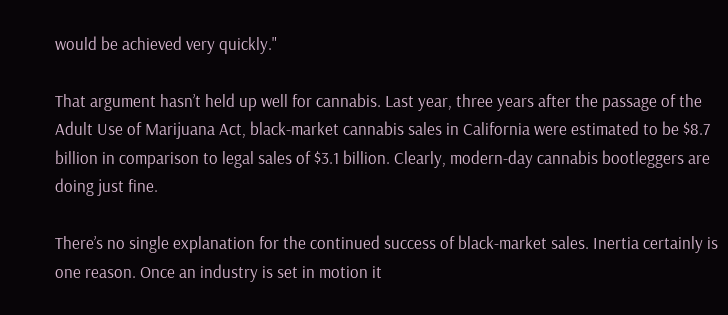would be achieved very quickly."

That argument hasn’t held up well for cannabis. Last year, three years after the passage of the Adult Use of Marijuana Act, black-market cannabis sales in California were estimated to be $8.7 billion in comparison to legal sales of $3.1 billion. Clearly, modern-day cannabis bootleggers are doing just fine.

There’s no single explanation for the continued success of black-market sales. Inertia certainly is one reason. Once an industry is set in motion it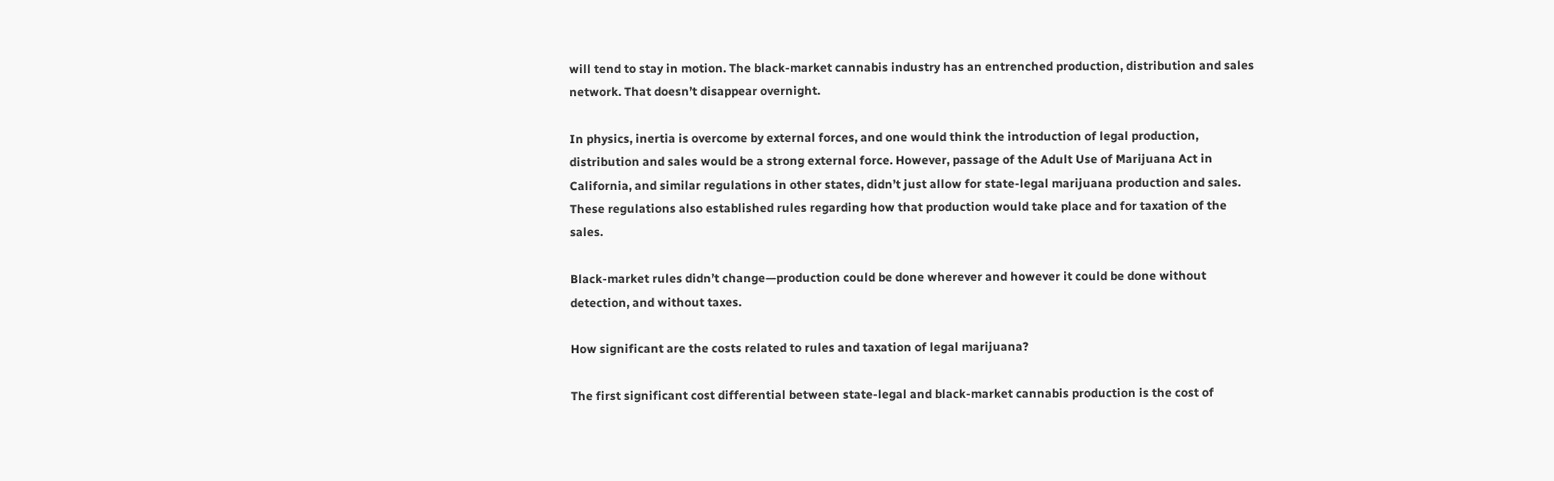will tend to stay in motion. The black-market cannabis industry has an entrenched production, distribution and sales network. That doesn’t disappear overnight.

In physics, inertia is overcome by external forces, and one would think the introduction of legal production, distribution and sales would be a strong external force. However, passage of the Adult Use of Marijuana Act in California, and similar regulations in other states, didn’t just allow for state-legal marijuana production and sales. These regulations also established rules regarding how that production would take place and for taxation of the sales.

Black-market rules didn’t change—production could be done wherever and however it could be done without detection, and without taxes.

How significant are the costs related to rules and taxation of legal marijuana?

The first significant cost differential between state-legal and black-market cannabis production is the cost of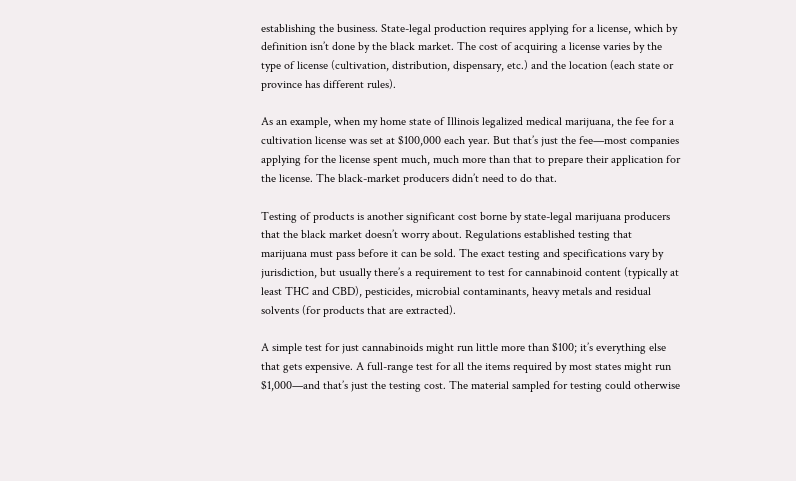establishing the business. State-legal production requires applying for a license, which by definition isn’t done by the black market. The cost of acquiring a license varies by the type of license (cultivation, distribution, dispensary, etc.) and the location (each state or province has different rules).

As an example, when my home state of Illinois legalized medical marijuana, the fee for a cultivation license was set at $100,000 each year. But that’s just the fee—most companies applying for the license spent much, much more than that to prepare their application for the license. The black-market producers didn’t need to do that.

Testing of products is another significant cost borne by state-legal marijuana producers that the black market doesn’t worry about. Regulations established testing that marijuana must pass before it can be sold. The exact testing and specifications vary by jurisdiction, but usually there’s a requirement to test for cannabinoid content (typically at least THC and CBD), pesticides, microbial contaminants, heavy metals and residual solvents (for products that are extracted).

A simple test for just cannabinoids might run little more than $100; it’s everything else that gets expensive. A full-range test for all the items required by most states might run $1,000—and that’s just the testing cost. The material sampled for testing could otherwise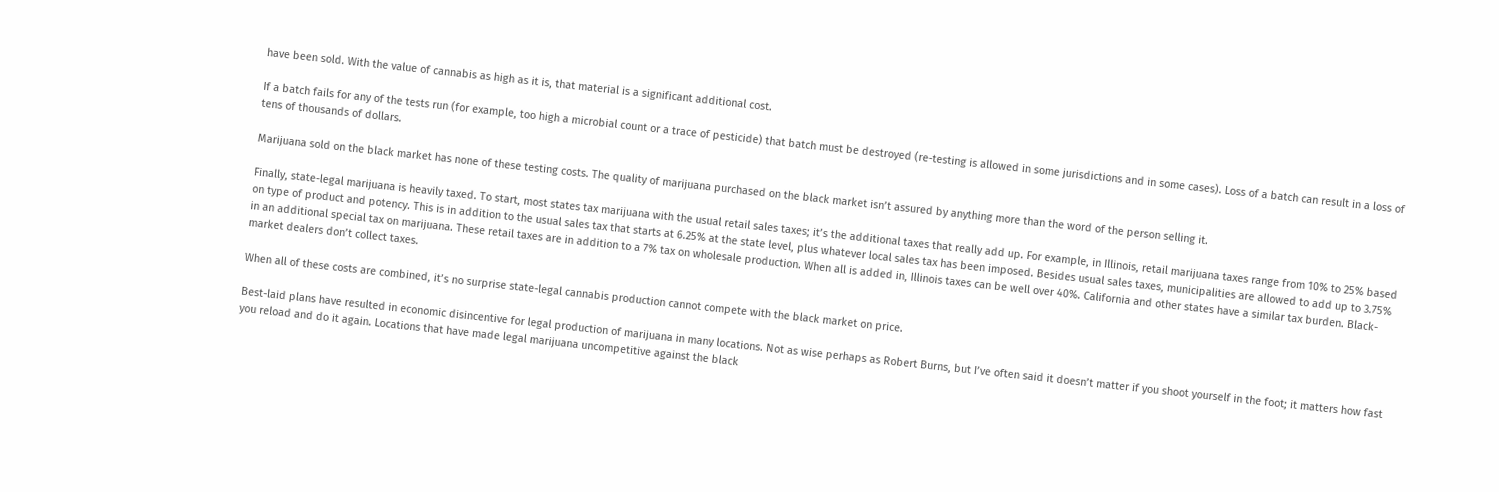have been sold. With the value of cannabis as high as it is, that material is a significant additional cost.

If a batch fails for any of the tests run (for example, too high a microbial count or a trace of pesticide) that batch must be destroyed (re-testing is allowed in some jurisdictions and in some cases). Loss of a batch can result in a loss of tens of thousands of dollars.

Marijuana sold on the black market has none of these testing costs. The quality of marijuana purchased on the black market isn’t assured by anything more than the word of the person selling it.

Finally, state-legal marijuana is heavily taxed. To start, most states tax marijuana with the usual retail sales taxes; it’s the additional taxes that really add up. For example, in Illinois, retail marijuana taxes range from 10% to 25% based on type of product and potency. This is in addition to the usual sales tax that starts at 6.25% at the state level, plus whatever local sales tax has been imposed. Besides usual sales taxes, municipalities are allowed to add up to 3.75% in an additional special tax on marijuana. These retail taxes are in addition to a 7% tax on wholesale production. When all is added in, Illinois taxes can be well over 40%. California and other states have a similar tax burden. Black-market dealers don’t collect taxes.

When all of these costs are combined, it’s no surprise state-legal cannabis production cannot compete with the black market on price.

Best-laid plans have resulted in economic disincentive for legal production of marijuana in many locations. Not as wise perhaps as Robert Burns, but I’ve often said it doesn’t matter if you shoot yourself in the foot; it matters how fast you reload and do it again. Locations that have made legal marijuana uncompetitive against the black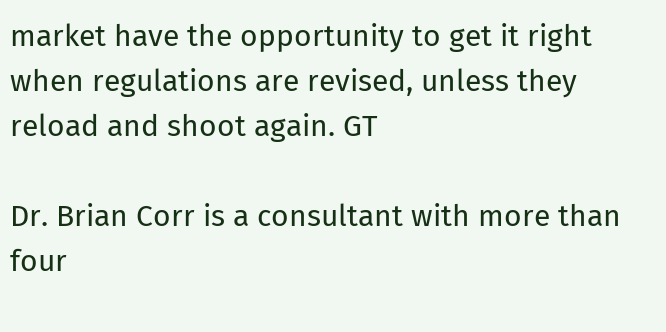market have the opportunity to get it right when regulations are revised, unless they reload and shoot again. GT

Dr. Brian Corr is a consultant with more than four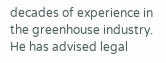decades of experience in the greenhouse industry. He has advised legal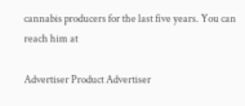cannabis producers for the last five years. You can reach him at

Advertiser Product Advertiser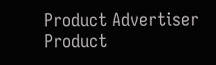Product Advertiser Product